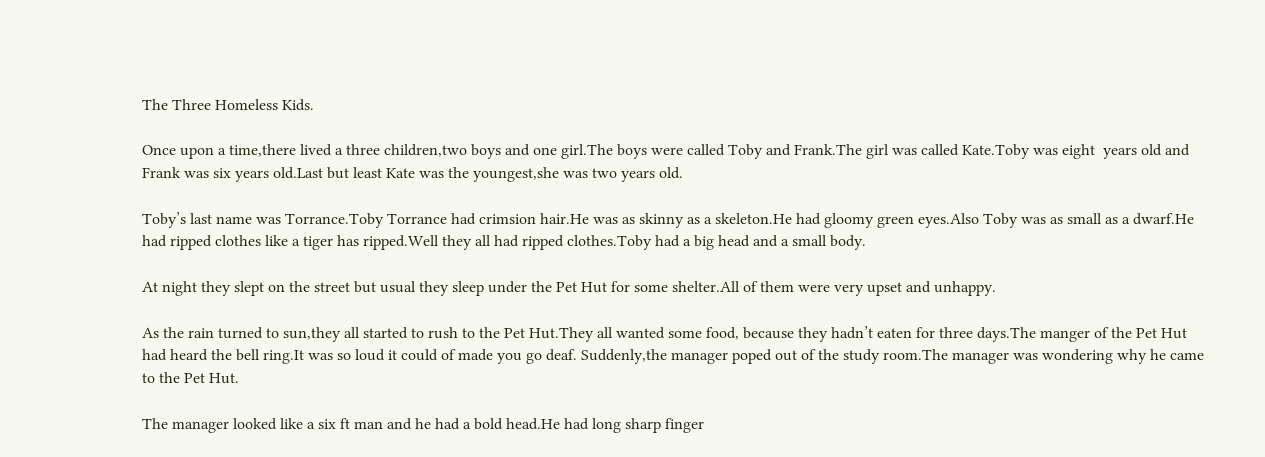The Three Homeless Kids.

Once upon a time,there lived a three children,two boys and one girl.The boys were called Toby and Frank.The girl was called Kate.Toby was eight  years old and Frank was six years old.Last but least Kate was the youngest,she was two years old.

Toby’s last name was Torrance.Toby Torrance had crimsion hair.He was as skinny as a skeleton.He had gloomy green eyes.Also Toby was as small as a dwarf.He had ripped clothes like a tiger has ripped.Well they all had ripped clothes.Toby had a big head and a small body.

At night they slept on the street but usual they sleep under the Pet Hut for some shelter.All of them were very upset and unhappy.

As the rain turned to sun,they all started to rush to the Pet Hut.They all wanted some food, because they hadn’t eaten for three days.The manger of the Pet Hut had heard the bell ring.It was so loud it could of made you go deaf. Suddenly,the manager poped out of the study room.The manager was wondering why he came to the Pet Hut.

The manager looked like a six ft man and he had a bold head.He had long sharp finger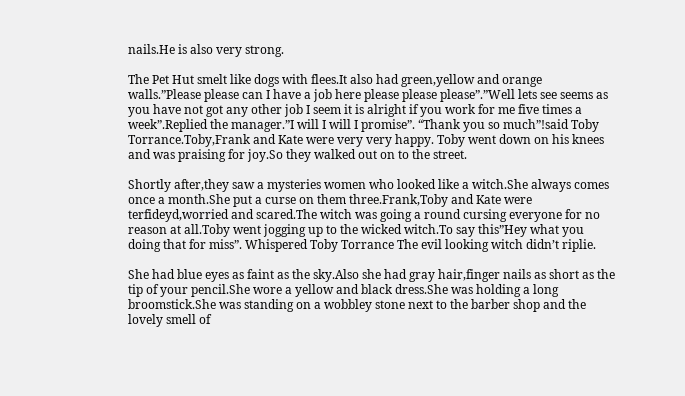nails.He is also very strong.

The Pet Hut smelt like dogs with flees.It also had green,yellow and orange walls.”Please please can I have a job here please please please”.”Well lets see seems as you have not got any other job I seem it is alright if you work for me five times a week”.Replied the manager.”I will I will I promise”. “Thank you so much”!said Toby Torrance.Toby,Frank and Kate were very very happy. Toby went down on his knees and was praising for joy.So they walked out on to the street.

Shortly after,they saw a mysteries women who looked like a witch.She always comes once a month.She put a curse on them three.Frank,Toby and Kate were terfideyd,worried and scared.The witch was going a round cursing everyone for no reason at all.Toby went jogging up to the wicked witch.To say this”Hey what you doing that for miss”. Whispered Toby Torrance The evil looking witch didn’t riplie.

She had blue eyes as faint as the sky.Also she had gray hair,finger nails as short as the tip of your pencil.She wore a yellow and black dress.She was holding a long broomstick.She was standing on a wobbley stone next to the barber shop and the lovely smell of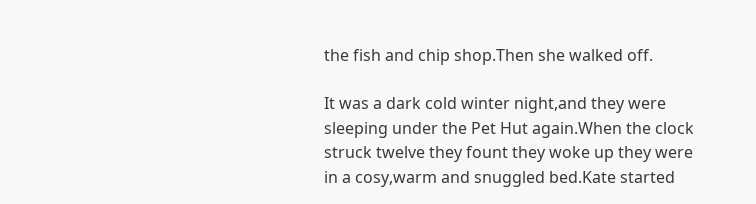the fish and chip shop.Then she walked off.

It was a dark cold winter night,and they were sleeping under the Pet Hut again.When the clock struck twelve they fount they woke up they were in a cosy,warm and snuggled bed.Kate started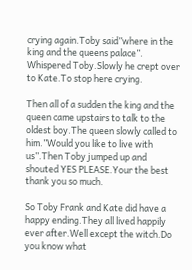crying again.Toby said”where in the king and the queens palace”. Whispered Toby.Slowly he crept over to Kate.To stop here crying.

Then all of a sudden the king and the queen came upstairs to talk to the oldest boy.The queen slowly called to him.”Would you like to live with us”.Then Toby jumped up and shouted YES PLEASE.Your the best thank you so much.

So Toby Frank and Kate did have a happy ending.They all lived happily ever after.Well except the witch.Do you know what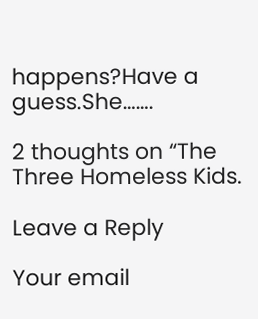happens?Have a guess.She…….

2 thoughts on “The Three Homeless Kids.

Leave a Reply

Your email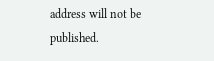address will not be published.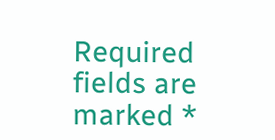Required fields are marked *